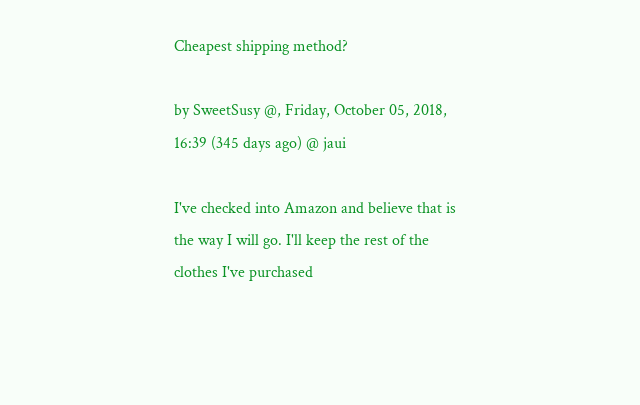Cheapest shipping method?

by SweetSusy @, Friday, October 05, 2018, 16:39 (345 days ago) @ jaui

I've checked into Amazon and believe that is the way I will go. I'll keep the rest of the clothes I've purchased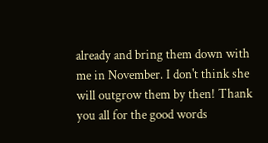already and bring them down with me in November. I don't think she will outgrow them by then! Thank you all for the good words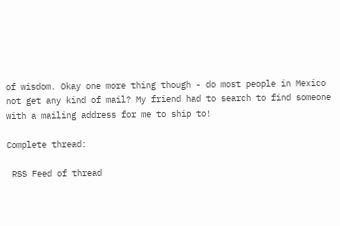of wisdom. Okay one more thing though - do most people in Mexico not get any kind of mail? My friend had to search to find someone with a mailing address for me to ship to!

Complete thread:

 RSS Feed of thread